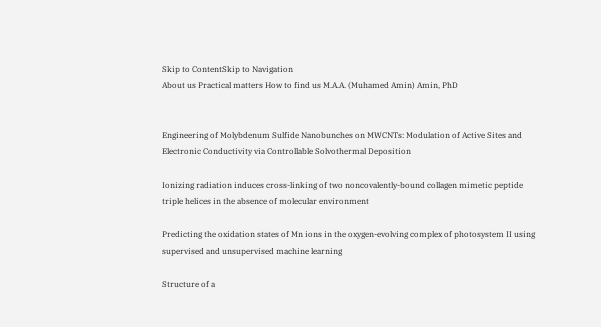Skip to ContentSkip to Navigation
About us Practical matters How to find us M.A.A. (Muhamed Amin) Amin, PhD


Engineering of Molybdenum Sulfide Nanobunches on MWCNTs: Modulation of Active Sites and Electronic Conductivity via Controllable Solvothermal Deposition

Ionizing radiation induces cross-linking of two noncovalently-bound collagen mimetic peptide triple helices in the absence of molecular environment

Predicting the oxidation states of Mn ions in the oxygen-evolving complex of photosystem II using supervised and unsupervised machine learning

Structure of a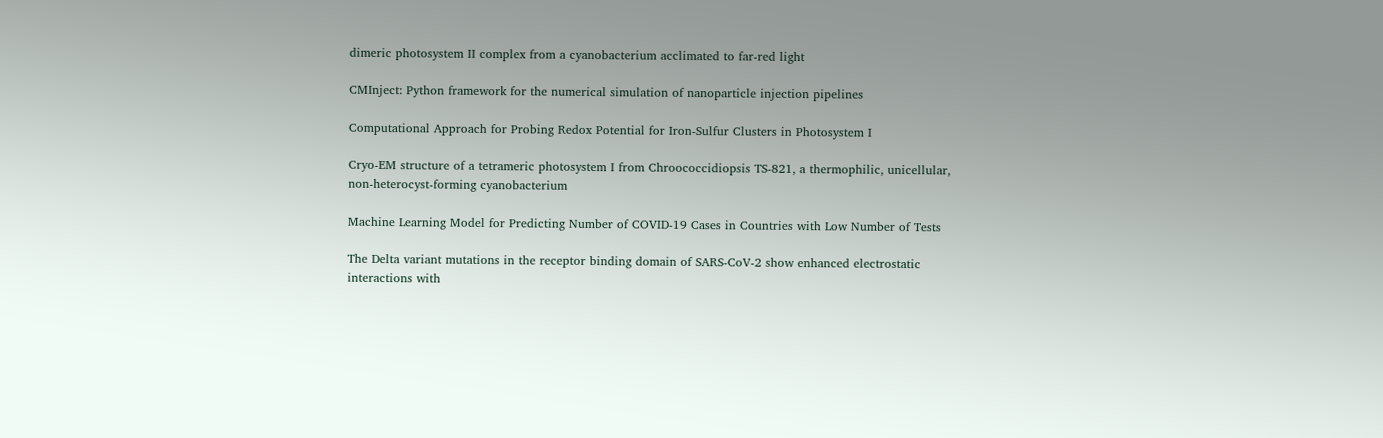dimeric photosystem II complex from a cyanobacterium acclimated to far-red light

CMInject: Python framework for the numerical simulation of nanoparticle injection pipelines

Computational Approach for Probing Redox Potential for Iron-Sulfur Clusters in Photosystem I

Cryo-EM structure of a tetrameric photosystem I from Chroococcidiopsis TS-821, a thermophilic, unicellular, non-heterocyst-forming cyanobacterium

Machine Learning Model for Predicting Number of COVID-19 Cases in Countries with Low Number of Tests

The Delta variant mutations in the receptor binding domain of SARS-CoV-2 show enhanced electrostatic interactions with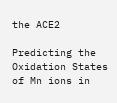the ACE2

Predicting the Oxidation States of Mn ions in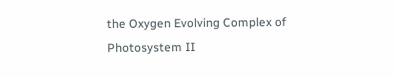the Oxygen Evolving Complex of Photosystem II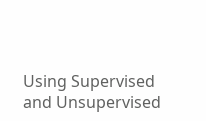Using Supervised and Unsupervised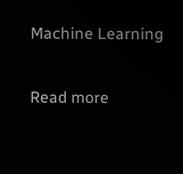Machine Learning

Read more